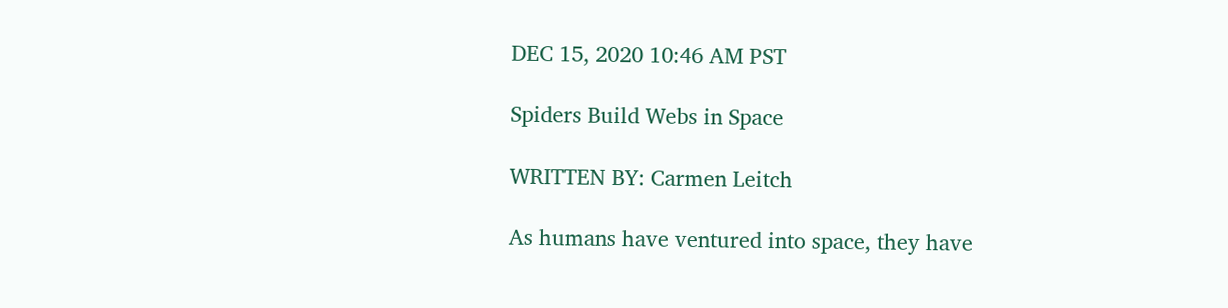DEC 15, 2020 10:46 AM PST

Spiders Build Webs in Space

WRITTEN BY: Carmen Leitch

As humans have ventured into space, they have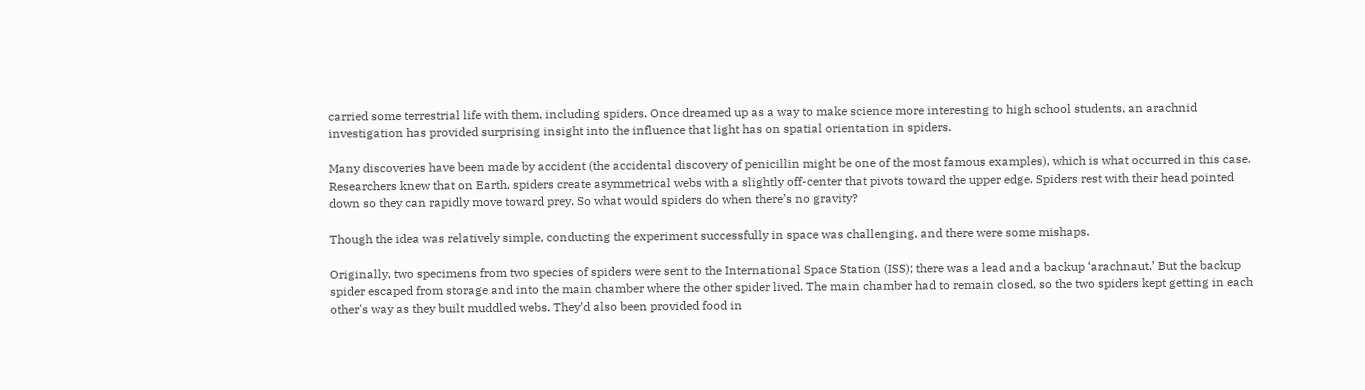carried some terrestrial life with them, including spiders. Once dreamed up as a way to make science more interesting to high school students, an arachnid investigation has provided surprising insight into the influence that light has on spatial orientation in spiders.

Many discoveries have been made by accident (the accidental discovery of penicillin might be one of the most famous examples), which is what occurred in this case. Researchers knew that on Earth, spiders create asymmetrical webs with a slightly off-center that pivots toward the upper edge. Spiders rest with their head pointed down so they can rapidly move toward prey. So what would spiders do when there’s no gravity?

Though the idea was relatively simple, conducting the experiment successfully in space was challenging, and there were some mishaps.

Originally, two specimens from two species of spiders were sent to the International Space Station (ISS); there was a lead and a backup ‘arachnaut.’ But the backup spider escaped from storage and into the main chamber where the other spider lived. The main chamber had to remain closed, so the two spiders kept getting in each other's way as they built muddled webs. They’d also been provided food in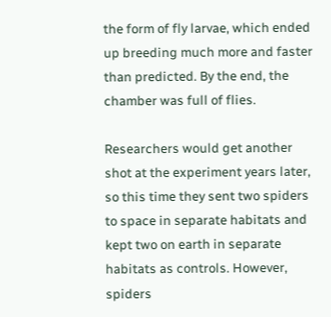the form of fly larvae, which ended up breeding much more and faster than predicted. By the end, the chamber was full of flies.

Researchers would get another shot at the experiment years later, so this time they sent two spiders to space in separate habitats and kept two on earth in separate habitats as controls. However, spiders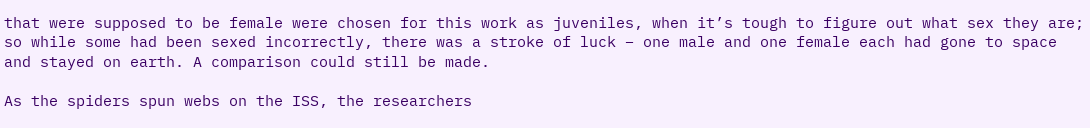that were supposed to be female were chosen for this work as juveniles, when it’s tough to figure out what sex they are; so while some had been sexed incorrectly, there was a stroke of luck – one male and one female each had gone to space and stayed on earth. A comparison could still be made.

As the spiders spun webs on the ISS, the researchers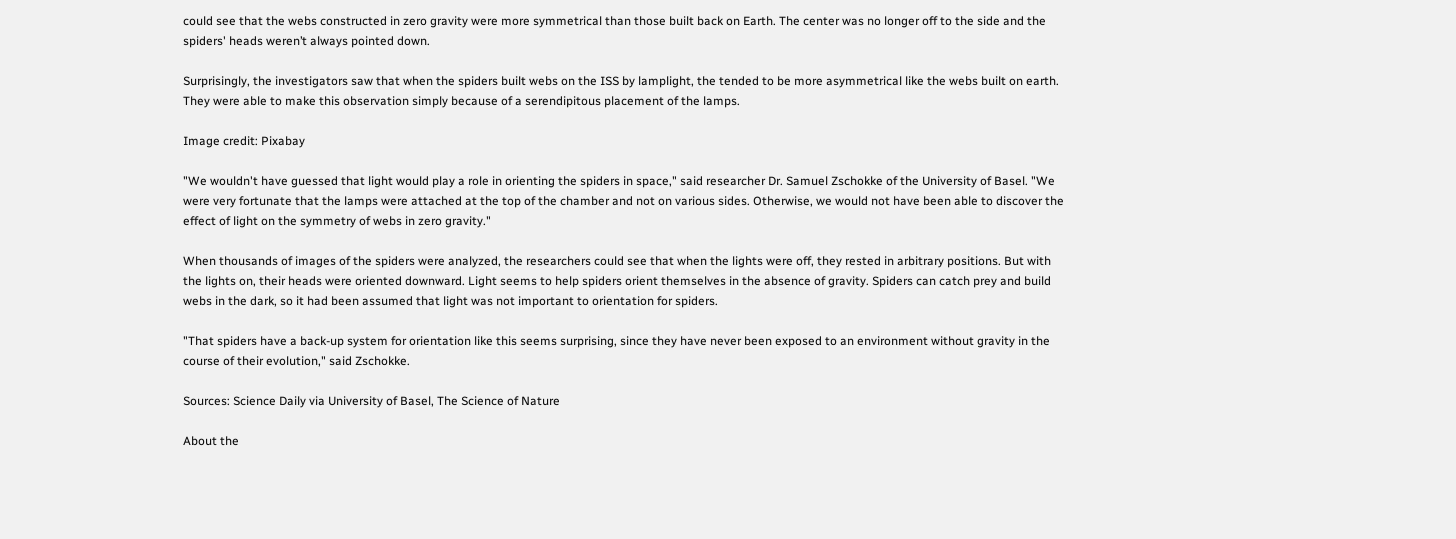could see that the webs constructed in zero gravity were more symmetrical than those built back on Earth. The center was no longer off to the side and the spiders' heads weren’t always pointed down.

Surprisingly, the investigators saw that when the spiders built webs on the ISS by lamplight, the tended to be more asymmetrical like the webs built on earth. They were able to make this observation simply because of a serendipitous placement of the lamps.

Image credit: Pixabay

"We wouldn't have guessed that light would play a role in orienting the spiders in space," said researcher Dr. Samuel Zschokke of the University of Basel. "We were very fortunate that the lamps were attached at the top of the chamber and not on various sides. Otherwise, we would not have been able to discover the effect of light on the symmetry of webs in zero gravity."

When thousands of images of the spiders were analyzed, the researchers could see that when the lights were off, they rested in arbitrary positions. But with the lights on, their heads were oriented downward. Light seems to help spiders orient themselves in the absence of gravity. Spiders can catch prey and build webs in the dark, so it had been assumed that light was not important to orientation for spiders.

"That spiders have a back-up system for orientation like this seems surprising, since they have never been exposed to an environment without gravity in the course of their evolution," said Zschokke.

Sources: Science Daily via University of Basel, The Science of Nature

About the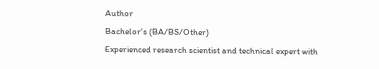Author
Bachelor's (BA/BS/Other)
Experienced research scientist and technical expert with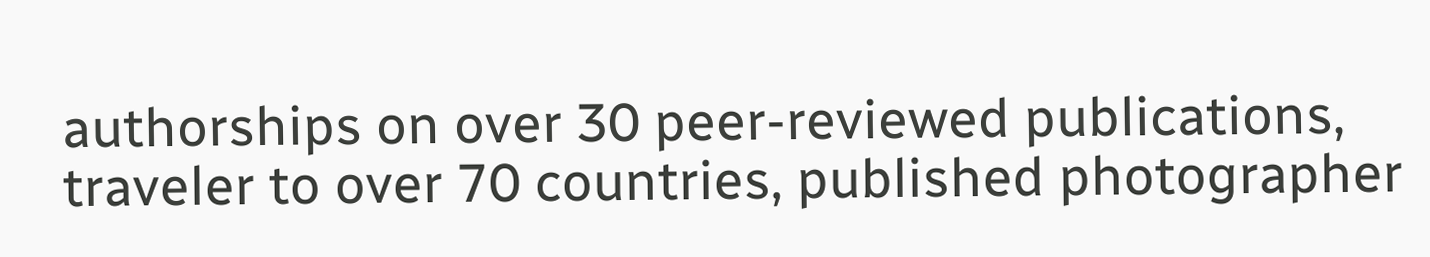authorships on over 30 peer-reviewed publications, traveler to over 70 countries, published photographer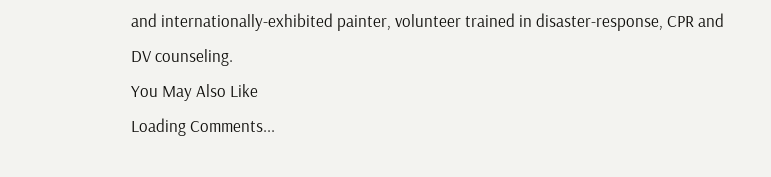and internationally-exhibited painter, volunteer trained in disaster-response, CPR and DV counseling.
You May Also Like
Loading Comments...